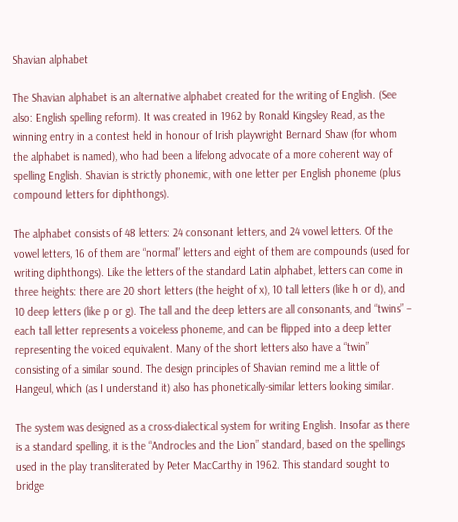Shavian alphabet

The Shavian alphabet is an alternative alphabet created for the writing of English. (See also: English spelling reform). It was created in 1962 by Ronald Kingsley Read, as the winning entry in a contest held in honour of Irish playwright Bernard Shaw (for whom the alphabet is named), who had been a lifelong advocate of a more coherent way of spelling English. Shavian is strictly phonemic, with one letter per English phoneme (plus compound letters for diphthongs).

The alphabet consists of 48 letters: 24 consonant letters, and 24 vowel letters. Of the vowel letters, 16 of them are “normal” letters and eight of them are compounds (used for writing diphthongs). Like the letters of the standard Latin alphabet, letters can come in three heights: there are 20 short letters (the height of x), 10 tall letters (like h or d), and 10 deep letters (like p or g). The tall and the deep letters are all consonants, and “twins” – each tall letter represents a voiceless phoneme, and can be flipped into a deep letter representing the voiced equivalent. Many of the short letters also have a “twin” consisting of a similar sound. The design principles of Shavian remind me a little of Hangeul, which (as I understand it) also has phonetically-similar letters looking similar.

The system was designed as a cross-dialectical system for writing English. Insofar as there is a standard spelling, it is the “Androcles and the Lion” standard, based on the spellings used in the play transliterated by Peter MacCarthy in 1962. This standard sought to bridge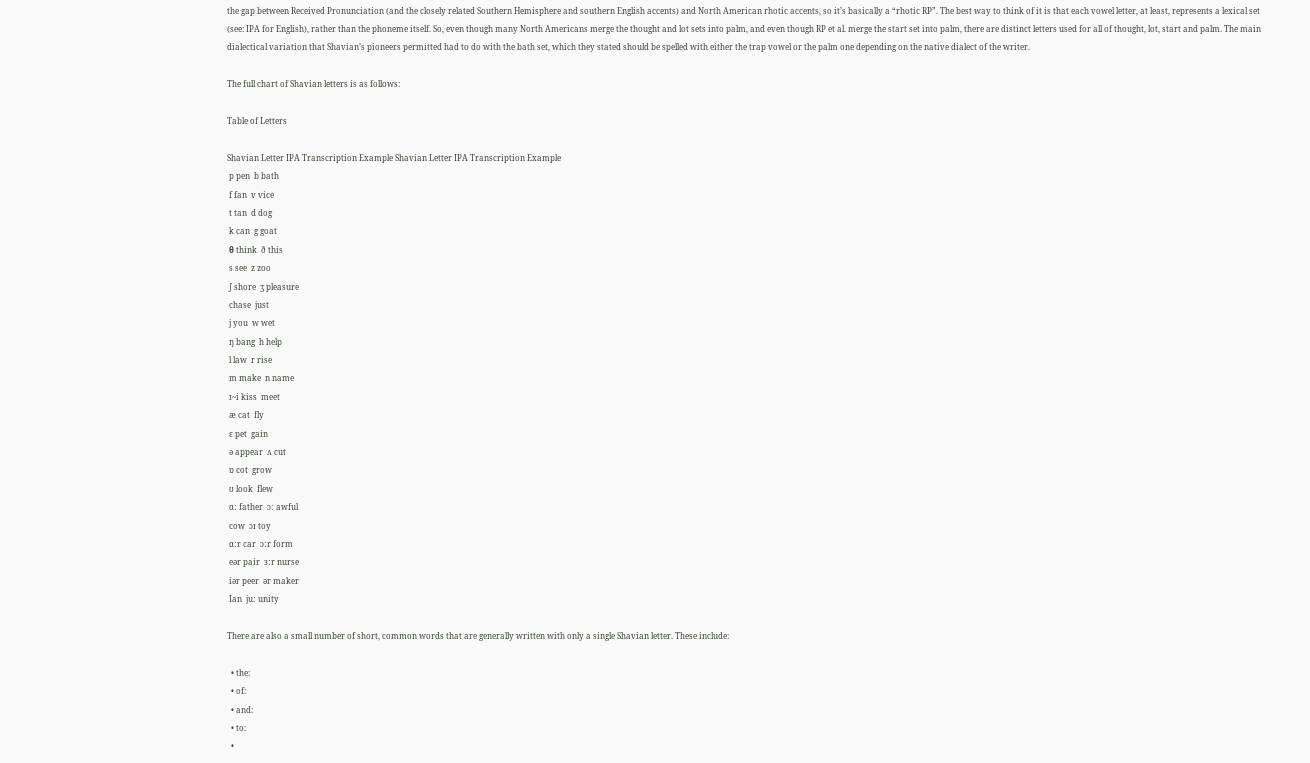the gap between Received Pronunciation (and the closely related Southern Hemisphere and southern English accents) and North American rhotic accents, so it’s basically a “rhotic RP”. The best way to think of it is that each vowel letter, at least, represents a lexical set (see: IPA for English), rather than the phoneme itself. So, even though many North Americans merge the thought and lot sets into palm, and even though RP et al. merge the start set into palm, there are distinct letters used for all of thought, lot, start and palm. The main dialectical variation that Shavian’s pioneers permitted had to do with the bath set, which they stated should be spelled with either the trap vowel or the palm one depending on the native dialect of the writer.

The full chart of Shavian letters is as follows:

Table of Letters

Shavian Letter IPA Transcription Example Shavian Letter IPA Transcription Example
 p pen  b bath
 f fan  v vice
 t tan  d dog
 k can  g goat
 θ think  ð this
 s see  z zoo
 ʃ shore  ʒ pleasure
 chase  just
 j you  w wet
 ŋ bang  h help
 l law  r rise
 m make  n name
 ɪ~i kiss  meet
 æ cat  fly
 ɛ pet  gain
 ə appear  ʌ cut
 ɒ cot  grow
 ʊ look  flew
 ɑː father  ɔː awful
 cow  ɔɪ toy
 ɑːr car  ɔːr form
 eər pair  ɜːr nurse
 iər peer  ər maker
 Ian  juː unity

There are also a small number of short, common words that are generally written with only a single Shavian letter. These include:

  • the:
  • of:
  • and:
  • to:
  •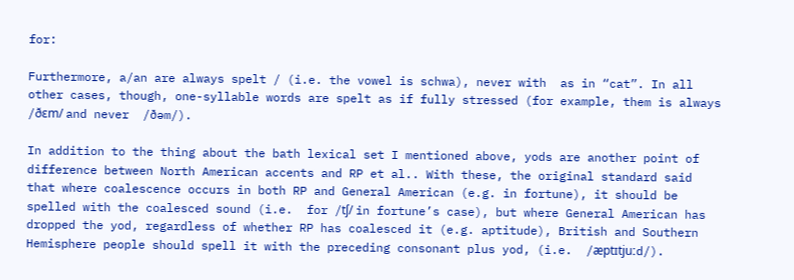for:

Furthermore, a/an are always spelt / (i.e. the vowel is schwa), never with  as in “cat”. In all other cases, though, one-syllable words are spelt as if fully stressed (for example, them is always  /ðɛm/ and never  /ðəm/).

In addition to the thing about the bath lexical set I mentioned above, yods are another point of difference between North American accents and RP et al.. With these, the original standard said that where coalescence occurs in both RP and General American (e.g. in fortune), it should be spelled with the coalesced sound (i.e.  for /tʃ/ in fortune’s case), but where General American has dropped the yod, regardless of whether RP has coalesced it (e.g. aptitude), British and Southern Hemisphere people should spell it with the preceding consonant plus yod, (i.e.  /æptɪtjuːd/).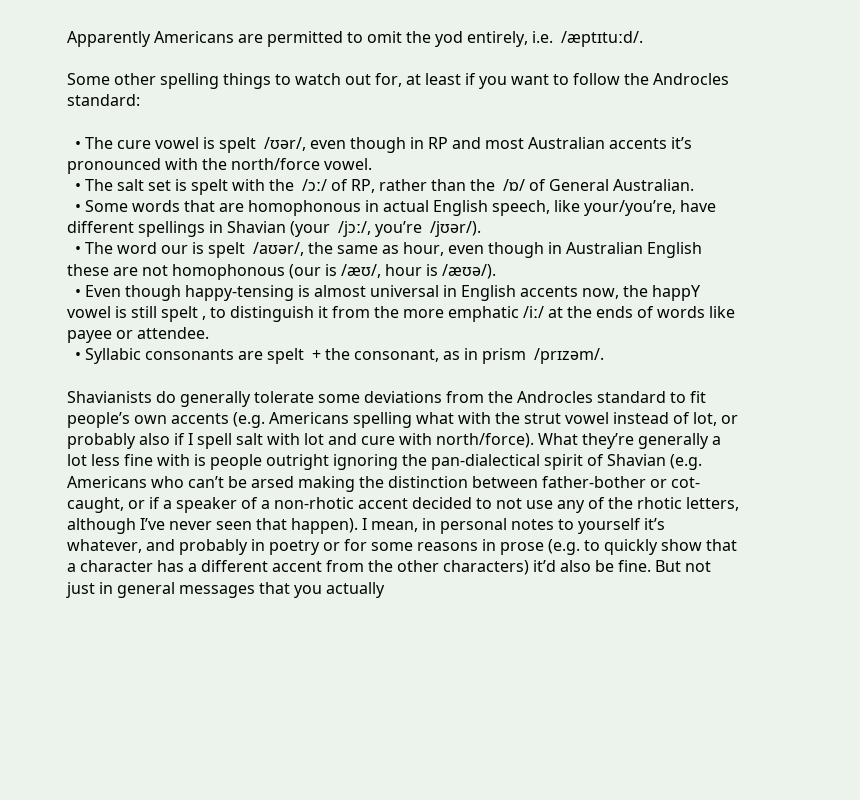Apparently Americans are permitted to omit the yod entirely, i.e.  /æptɪtuːd/.

Some other spelling things to watch out for, at least if you want to follow the Androcles standard:

  • The cure vowel is spelt  /ʊər/, even though in RP and most Australian accents it’s pronounced with the north/force vowel.
  • The salt set is spelt with the  /ɔː/ of RP, rather than the  /ɒ/ of General Australian.
  • Some words that are homophonous in actual English speech, like your/you’re, have different spellings in Shavian (your  /jɔː/, you’re  /jʊər/).
  • The word our is spelt  /aʊər/, the same as hour, even though in Australian English these are not homophonous (our is /æʊ/, hour is /æʊə/).
  • Even though happy-tensing is almost universal in English accents now, the happY vowel is still spelt , to distinguish it from the more emphatic /iː/ at the ends of words like payee or attendee.
  • Syllabic consonants are spelt  + the consonant, as in prism  /prɪzəm/.

Shavianists do generally tolerate some deviations from the Androcles standard to fit people’s own accents (e.g. Americans spelling what with the strut vowel instead of lot, or probably also if I spell salt with lot and cure with north/force). What they’re generally a lot less fine with is people outright ignoring the pan-dialectical spirit of Shavian (e.g. Americans who can’t be arsed making the distinction between father-bother or cot-caught, or if a speaker of a non-rhotic accent decided to not use any of the rhotic letters, although I’ve never seen that happen). I mean, in personal notes to yourself it’s whatever, and probably in poetry or for some reasons in prose (e.g. to quickly show that a character has a different accent from the other characters) it’d also be fine. But not just in general messages that you actually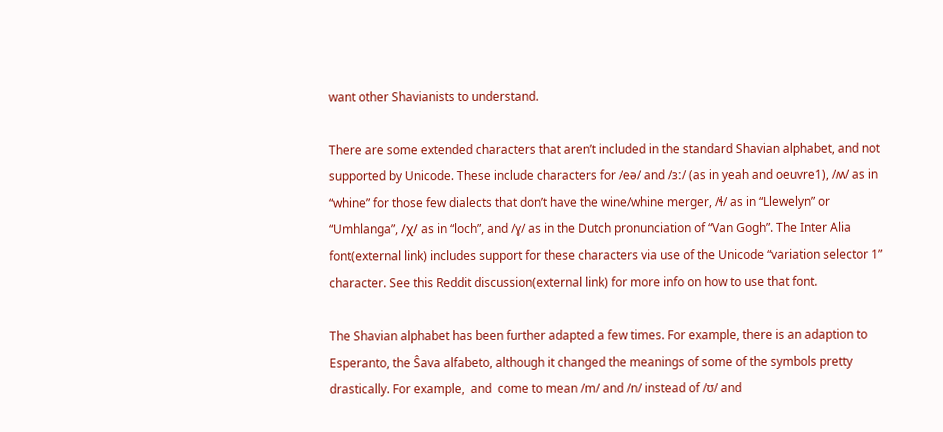want other Shavianists to understand.

There are some extended characters that aren’t included in the standard Shavian alphabet, and not supported by Unicode. These include characters for /eə/ and /ɜː/ (as in yeah and oeuvre1), /ʍ/ as in “whine” for those few dialects that don’t have the wine/whine merger, /ɬ/ as in “Llewelyn” or “Umhlanga”, /χ/ as in “loch”, and /ɣ/ as in the Dutch pronunciation of “Van Gogh”. The Inter Alia font(external link) includes support for these characters via use of the Unicode “variation selector 1” character. See this Reddit discussion(external link) for more info on how to use that font.

The Shavian alphabet has been further adapted a few times. For example, there is an adaption to Esperanto, the Ŝava alfabeto, although it changed the meanings of some of the symbols pretty drastically. For example,  and  come to mean /m/ and /n/ instead of /ʊ/ and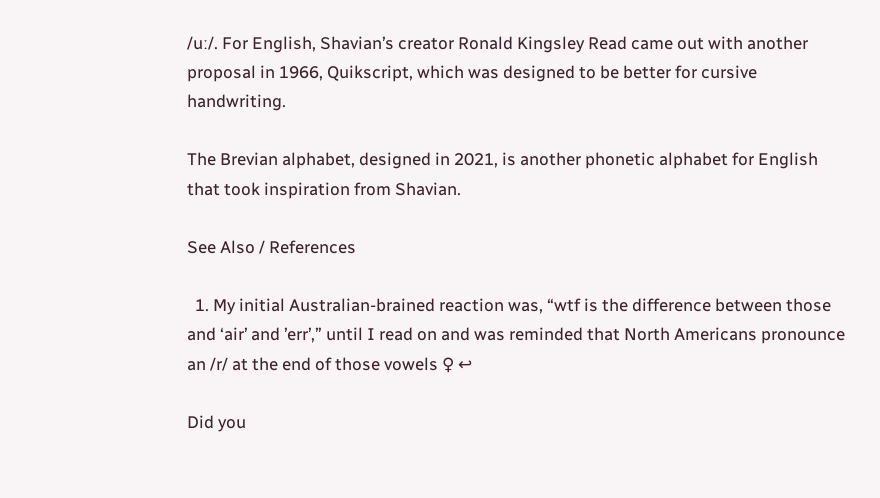/uː/. For English, Shavian’s creator Ronald Kingsley Read came out with another proposal in 1966, Quikscript, which was designed to be better for cursive handwriting.

The Brevian alphabet, designed in 2021, is another phonetic alphabet for English that took inspiration from Shavian.

See Also / References

  1. My initial Australian-brained reaction was, “wtf is the difference between those and ‘air’ and ’err’,” until I read on and was reminded that North Americans pronounce an /r/ at the end of those vowels ♀ ↩

Did you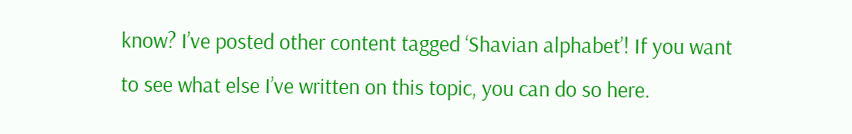know? I’ve posted other content tagged ‘Shavian alphabet’! If you want to see what else I’ve written on this topic, you can do so here.